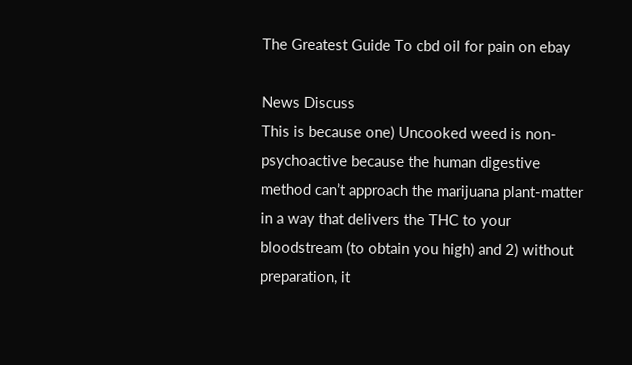The Greatest Guide To cbd oil for pain on ebay

News Discuss
This is because one) Uncooked weed is non-psychoactive because the human digestive method can’t approach the marijuana plant-matter in a way that delivers the THC to your bloodstream (to obtain you high) and 2) without preparation, it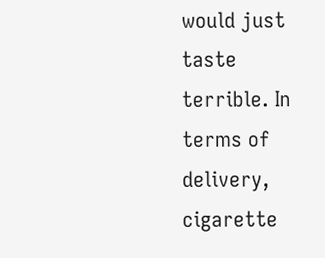would just taste terrible. In terms of delivery, cigarette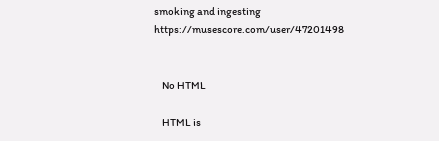smoking and ingesting https://musescore.com/user/47201498


    No HTML

    HTML is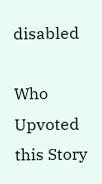disabled

Who Upvoted this Story